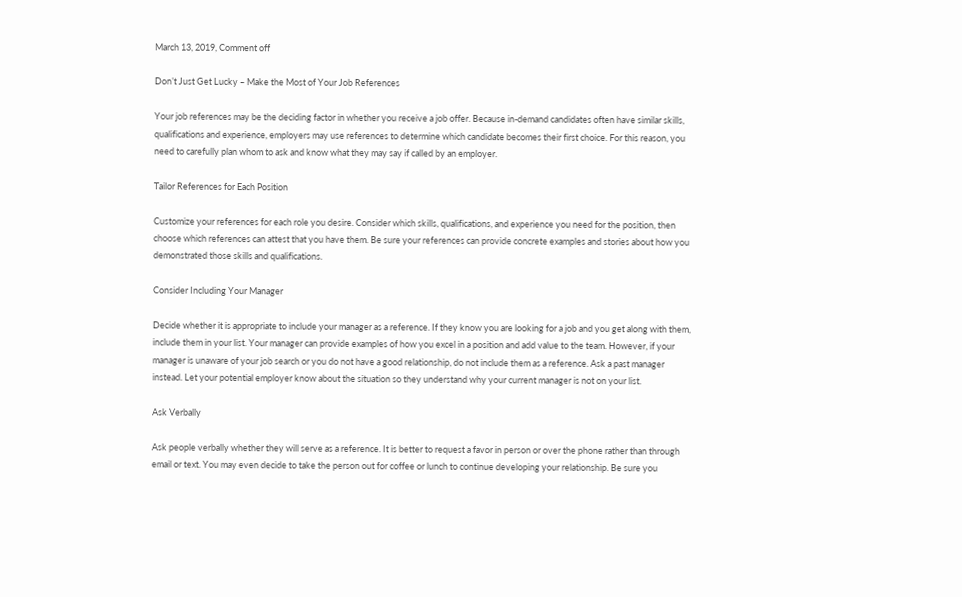March 13, 2019, Comment off

Don’t Just Get Lucky – Make the Most of Your Job References

Your job references may be the deciding factor in whether you receive a job offer. Because in-demand candidates often have similar skills, qualifications and experience, employers may use references to determine which candidate becomes their first choice. For this reason, you need to carefully plan whom to ask and know what they may say if called by an employer.

Tailor References for Each Position

Customize your references for each role you desire. Consider which skills, qualifications, and experience you need for the position, then choose which references can attest that you have them. Be sure your references can provide concrete examples and stories about how you demonstrated those skills and qualifications.

Consider Including Your Manager

Decide whether it is appropriate to include your manager as a reference. If they know you are looking for a job and you get along with them, include them in your list. Your manager can provide examples of how you excel in a position and add value to the team. However, if your manager is unaware of your job search or you do not have a good relationship, do not include them as a reference. Ask a past manager instead. Let your potential employer know about the situation so they understand why your current manager is not on your list.

Ask Verbally

Ask people verbally whether they will serve as a reference. It is better to request a favor in person or over the phone rather than through email or text. You may even decide to take the person out for coffee or lunch to continue developing your relationship. Be sure you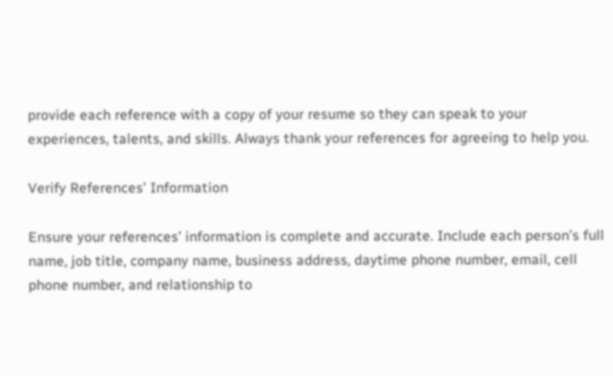provide each reference with a copy of your resume so they can speak to your experiences, talents, and skills. Always thank your references for agreeing to help you.

Verify References’ Information

Ensure your references’ information is complete and accurate. Include each person’s full name, job title, company name, business address, daytime phone number, email, cell phone number, and relationship to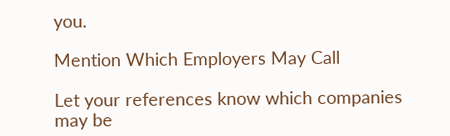you.

Mention Which Employers May Call

Let your references know which companies may be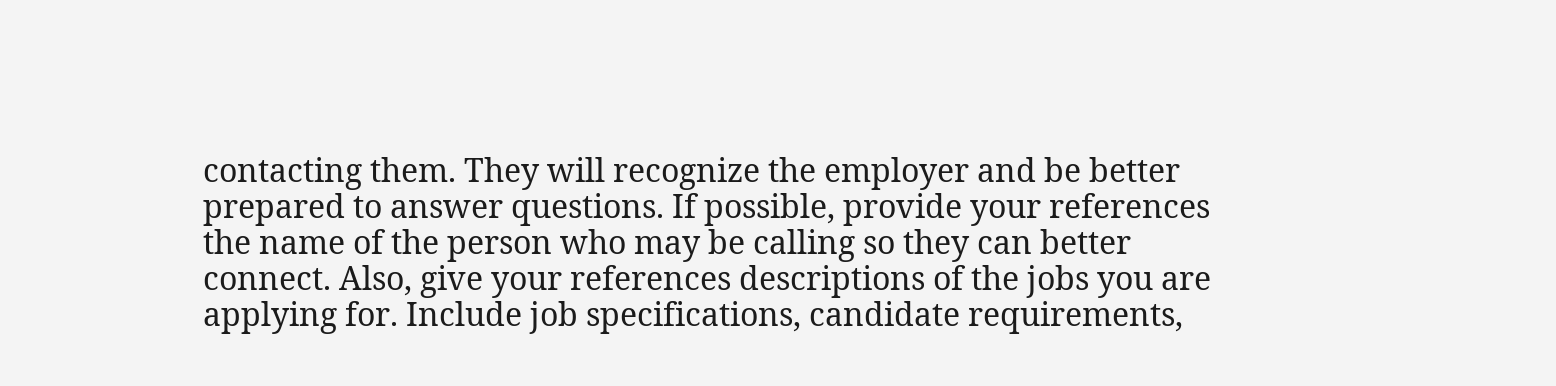contacting them. They will recognize the employer and be better prepared to answer questions. If possible, provide your references the name of the person who may be calling so they can better connect. Also, give your references descriptions of the jobs you are applying for. Include job specifications, candidate requirements,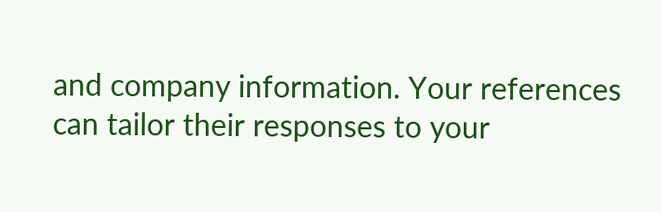and company information. Your references can tailor their responses to your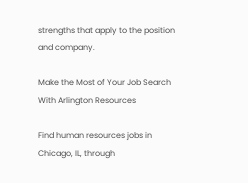strengths that apply to the position and company.

Make the Most of Your Job Search With Arlington Resources

Find human resources jobs in Chicago, IL, through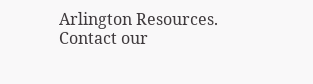Arlington Resources. Contact our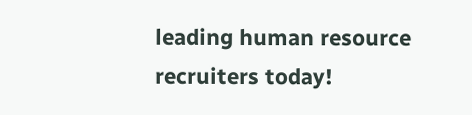leading human resource recruiters today!